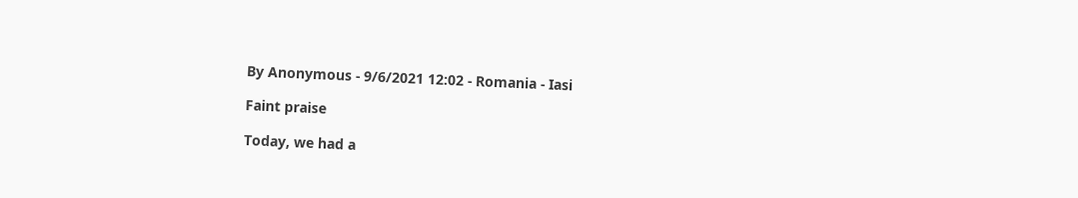By Anonymous - 9/6/2021 12:02 - Romania - Iasi

Faint praise

Today, we had a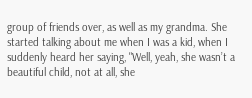group of friends over, as well as my grandma. She started talking about me when I was a kid, when I suddenly heard her saying, "Well, yeah, she wasn’t a beautiful child, not at all, she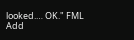looked.… OK." FML
Add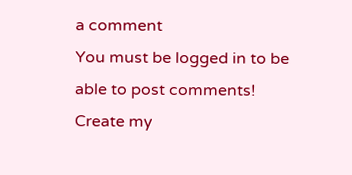a comment
You must be logged in to be able to post comments!
Create my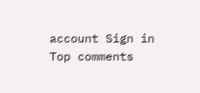account Sign in
Top comments